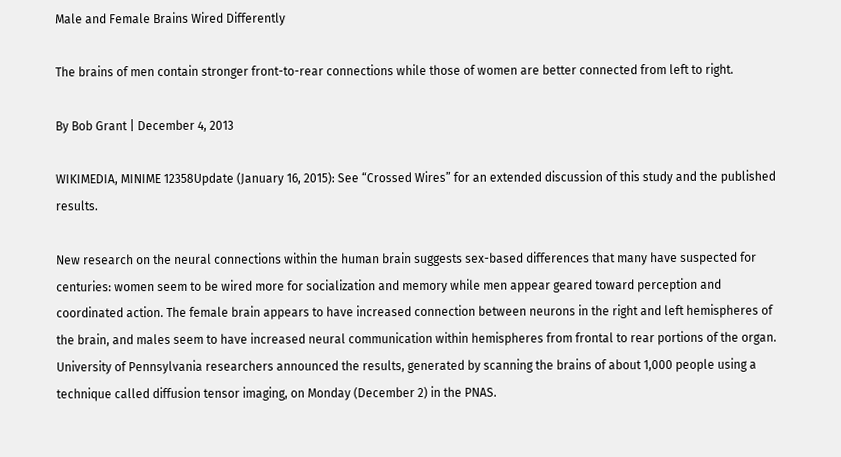Male and Female Brains Wired Differently

The brains of men contain stronger front-to-rear connections while those of women are better connected from left to right.

By Bob Grant | December 4, 2013

WIKIMEDIA, MINIME 12358Update (January 16, 2015): See “Crossed Wires” for an extended discussion of this study and the published results.

New research on the neural connections within the human brain suggests sex-based differences that many have suspected for centuries: women seem to be wired more for socialization and memory while men appear geared toward perception and coordinated action. The female brain appears to have increased connection between neurons in the right and left hemispheres of the brain, and males seem to have increased neural communication within hemispheres from frontal to rear portions of the organ. University of Pennsylvania researchers announced the results, generated by scanning the brains of about 1,000 people using a technique called diffusion tensor imaging, on Monday (December 2) in the PNAS.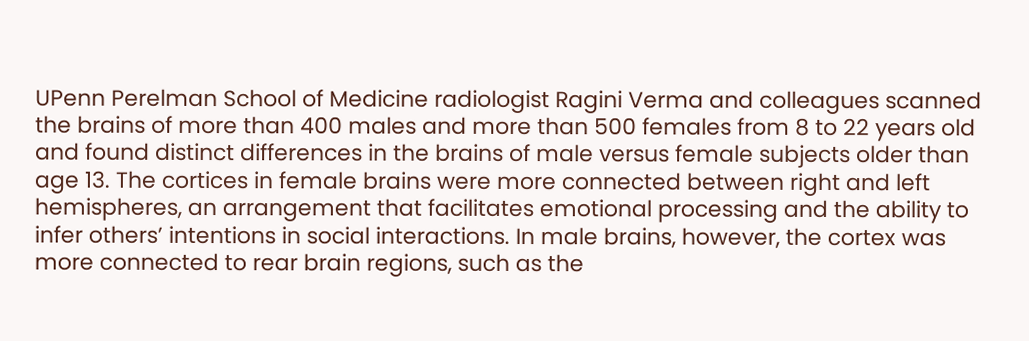UPenn Perelman School of Medicine radiologist Ragini Verma and colleagues scanned the brains of more than 400 males and more than 500 females from 8 to 22 years old and found distinct differences in the brains of male versus female subjects older than age 13. The cortices in female brains were more connected between right and left hemispheres, an arrangement that facilitates emotional processing and the ability to infer others’ intentions in social interactions. In male brains, however, the cortex was more connected to rear brain regions, such as the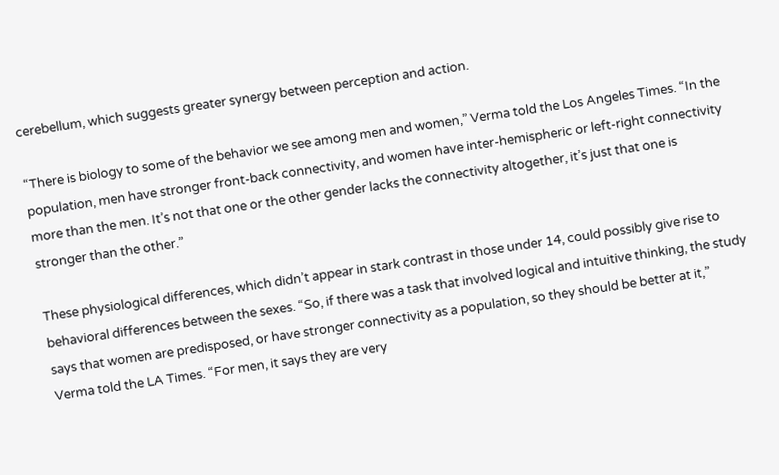cerebellum, which suggests greater synergy between perception and action.

“There is biology to some of the behavior we see among men and women,” Verma told the Los Angeles Times. “In the population, men have stronger front-back connectivity, and women have inter-hemispheric or left-right connectivity more than the men. It’s not that one or the other gender lacks the connectivity altogether, it’s just that one is stronger than the other.”

These physiological differences, which didn’t appear in stark contrast in those under 14, could possibly give rise to behavioral differences between the sexes. “So, if there was a task that involved logical and intuitive thinking, the study says that women are predisposed, or have stronger connectivity as a population, so they should be better at it,” Verma told the LA Times. “For men, it says they are very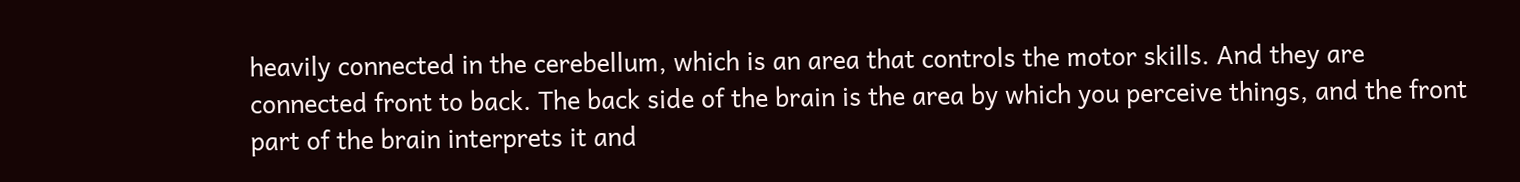heavily connected in the cerebellum, which is an area that controls the motor skills. And they are connected front to back. The back side of the brain is the area by which you perceive things, and the front part of the brain interprets it and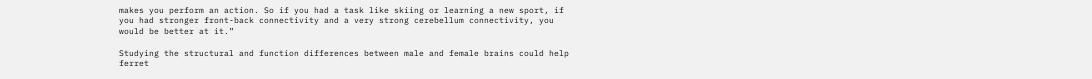makes you perform an action. So if you had a task like skiing or learning a new sport, if you had stronger front-back connectivity and a very strong cerebellum connectivity, you would be better at it.”

Studying the structural and function differences between male and female brains could help ferret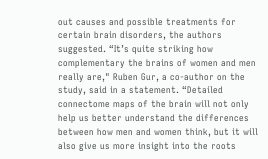out causes and possible treatments for certain brain disorders, the authors suggested. “It’s quite striking how complementary the brains of women and men really are," Ruben Gur, a co-author on the study, said in a statement. “Detailed connectome maps of the brain will not only help us better understand the differences between how men and women think, but it will also give us more insight into the roots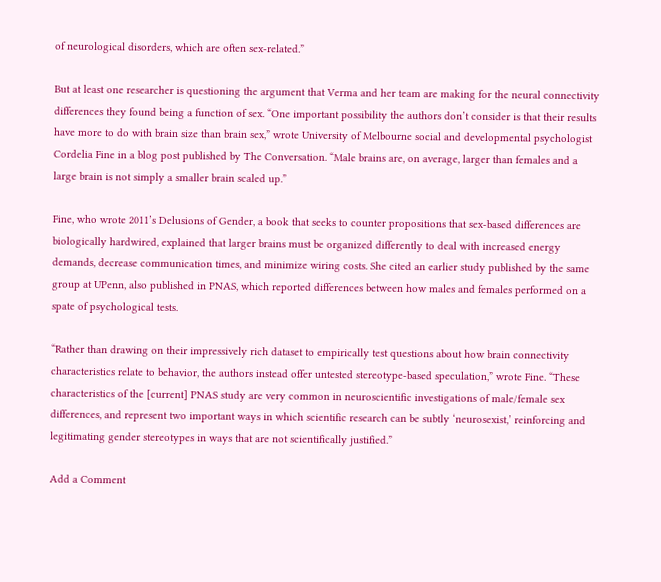of neurological disorders, which are often sex-related.”

But at least one researcher is questioning the argument that Verma and her team are making for the neural connectivity differences they found being a function of sex. “One important possibility the authors don’t consider is that their results have more to do with brain size than brain sex,” wrote University of Melbourne social and developmental psychologist Cordelia Fine in a blog post published by The Conversation. “Male brains are, on average, larger than females and a large brain is not simply a smaller brain scaled up.”

Fine, who wrote 2011’s Delusions of Gender, a book that seeks to counter propositions that sex-based differences are biologically hardwired, explained that larger brains must be organized differently to deal with increased energy demands, decrease communication times, and minimize wiring costs. She cited an earlier study published by the same group at UPenn, also published in PNAS, which reported differences between how males and females performed on a spate of psychological tests.

“Rather than drawing on their impressively rich dataset to empirically test questions about how brain connectivity characteristics relate to behavior, the authors instead offer untested stereotype-based speculation,” wrote Fine. “These characteristics of the [current] PNAS study are very common in neuroscientific investigations of male/female sex differences, and represent two important ways in which scientific research can be subtly ‘neurosexist,’ reinforcing and legitimating gender stereotypes in ways that are not scientifically justified.”

Add a Comment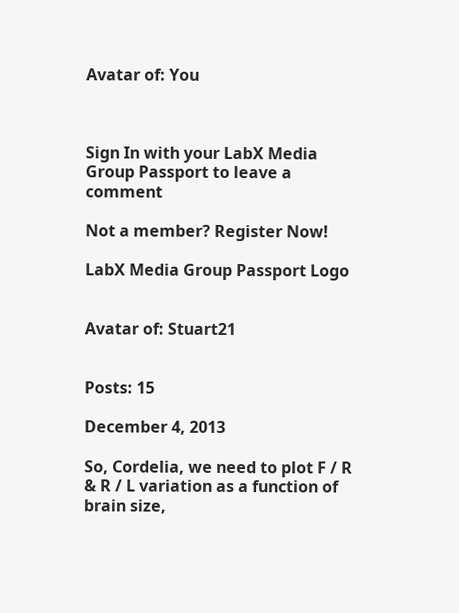Avatar of: You



Sign In with your LabX Media Group Passport to leave a comment

Not a member? Register Now!

LabX Media Group Passport Logo


Avatar of: Stuart21


Posts: 15

December 4, 2013

So, Cordelia, we need to plot F / R & R / L variation as a function of brain size,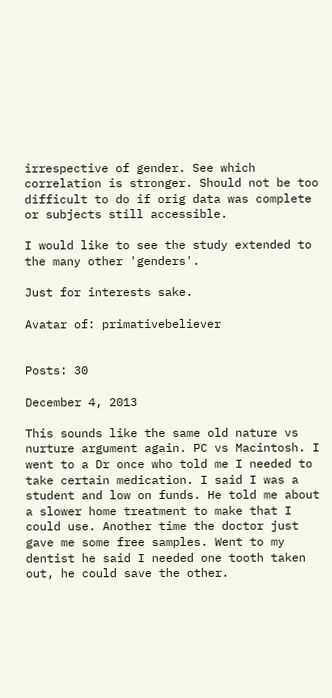irrespective of gender. See which correlation is stronger. Should not be too difficult to do if orig data was complete or subjects still accessible.

I would like to see the study extended to the many other 'genders'.

Just for interests sake.

Avatar of: primativebeliever


Posts: 30

December 4, 2013

This sounds like the same old nature vs nurture argument again. PC vs Macintosh. I went to a Dr once who told me I needed to take certain medication. I said I was a student and low on funds. He told me about a slower home treatment to make that I could use. Another time the doctor just gave me some free samples. Went to my dentist he said I needed one tooth taken out, he could save the other.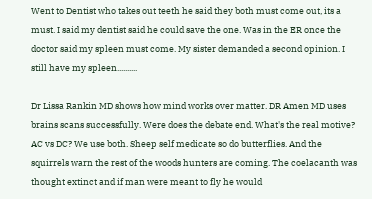Went to Dentist who takes out teeth he said they both must come out, its a must. I said my dentist said he could save the one. Was in the ER once the doctor said my spleen must come. My sister demanded a second opinion. I still have my spleen..........

Dr Lissa Rankin MD shows how mind works over matter. DR Amen MD uses brains scans successfully. Were does the debate end. What's the real motive? AC vs DC? We use both. Sheep self medicate so do butterflies. And the squirrels warn the rest of the woods hunters are coming. The coelacanth was thought extinct and if man were meant to fly he would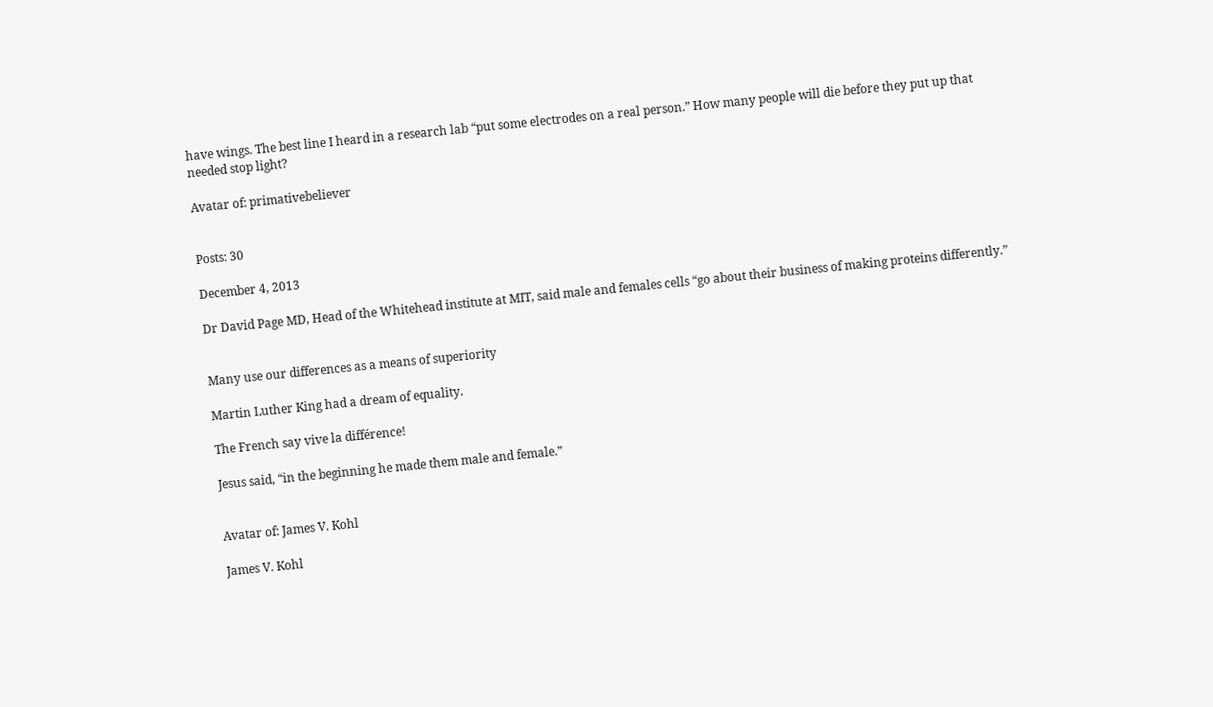have wings. The best line I heard in a research lab “put some electrodes on a real person.” How many people will die before they put up that needed stop light?

Avatar of: primativebeliever


Posts: 30

December 4, 2013

Dr David Page MD, Head of the Whitehead institute at MIT, said male and females cells “go about their business of making proteins differently.”


Many use our differences as a means of superiority

Martin Luther King had a dream of equality.

The French say vive la différence!

Jesus said, “in the beginning he made them male and female.”


Avatar of: James V. Kohl

James V. Kohl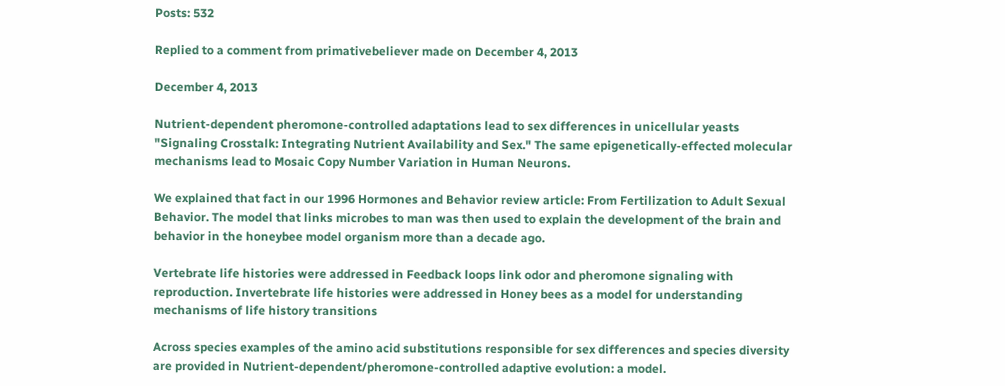Posts: 532

Replied to a comment from primativebeliever made on December 4, 2013

December 4, 2013

Nutrient-dependent pheromone-controlled adaptations lead to sex differences in unicellular yeasts "Signaling Crosstalk: Integrating Nutrient Availability and Sex." The same epigenetically-effected molecular mechanisms lead to Mosaic Copy Number Variation in Human Neurons.

We explained that fact in our 1996 Hormones and Behavior review article: From Fertilization to Adult Sexual Behavior. The model that links microbes to man was then used to explain the development of the brain and behavior in the honeybee model organism more than a decade ago.

Vertebrate life histories were addressed in Feedback loops link odor and pheromone signaling with reproduction. Invertebrate life histories were addressed in Honey bees as a model for understanding mechanisms of life history transitions

Across species examples of the amino acid substitutions responsible for sex differences and species diversity are provided in Nutrient-dependent/pheromone-controlled adaptive evolution: a model.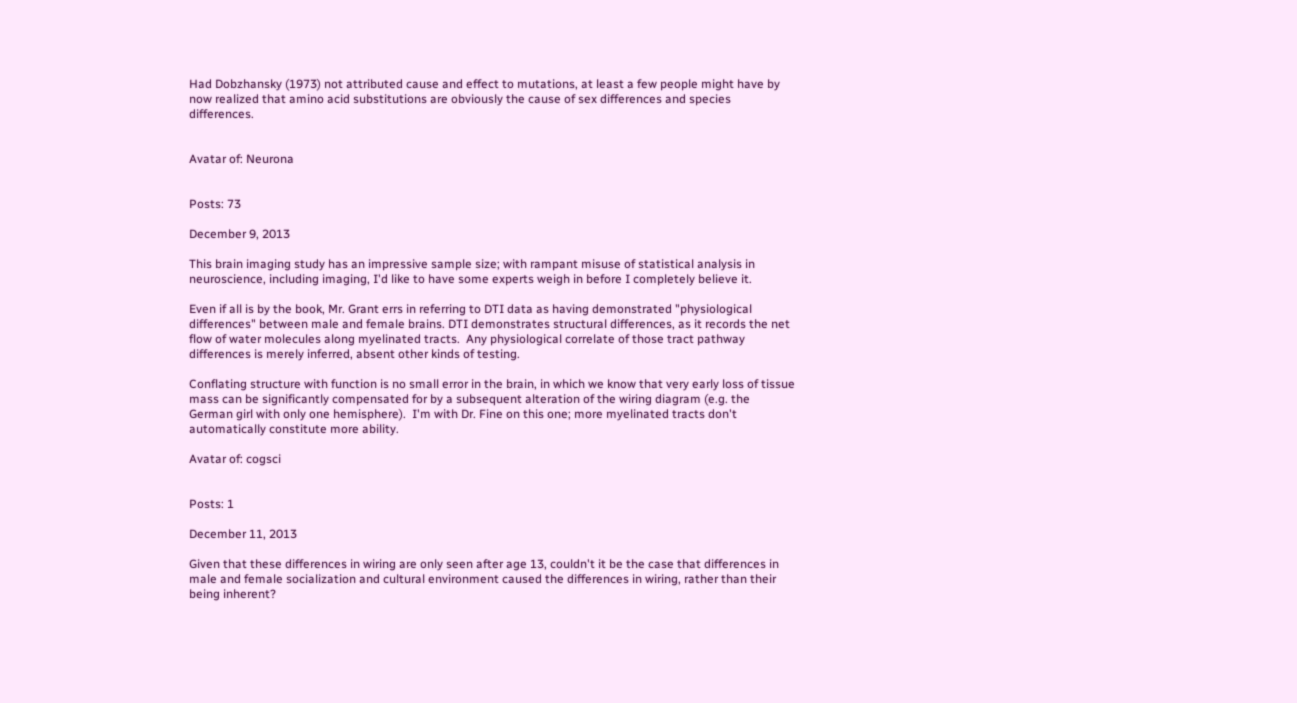Had Dobzhansky (1973) not attributed cause and effect to mutations, at least a few people might have by now realized that amino acid substitutions are obviously the cause of sex differences and species differences.


Avatar of: Neurona


Posts: 73

December 9, 2013

This brain imaging study has an impressive sample size; with rampant misuse of statistical analysis in neuroscience, including imaging, I'd like to have some experts weigh in before I completely believe it.

Even if all is by the book, Mr. Grant errs in referring to DTI data as having demonstrated "physiological differences" between male and female brains. DTI demonstrates structural differences, as it records the net flow of water molecules along myelinated tracts.  Any physiological correlate of those tract pathway differences is merely inferred, absent other kinds of testing.

Conflating structure with function is no small error in the brain, in which we know that very early loss of tissue mass can be significantly compensated for by a subsequent alteration of the wiring diagram (e.g. the German girl with only one hemisphere).  I'm with Dr. Fine on this one; more myelinated tracts don't automatically constitute more ability.

Avatar of: cogsci


Posts: 1

December 11, 2013

Given that these differences in wiring are only seen after age 13, couldn't it be the case that differences in male and female socialization and cultural environment caused the differences in wiring, rather than their being inherent?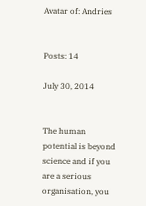Avatar of: Andries


Posts: 14

July 30, 2014


The human potential is beyond science and if you are a serious organisation, you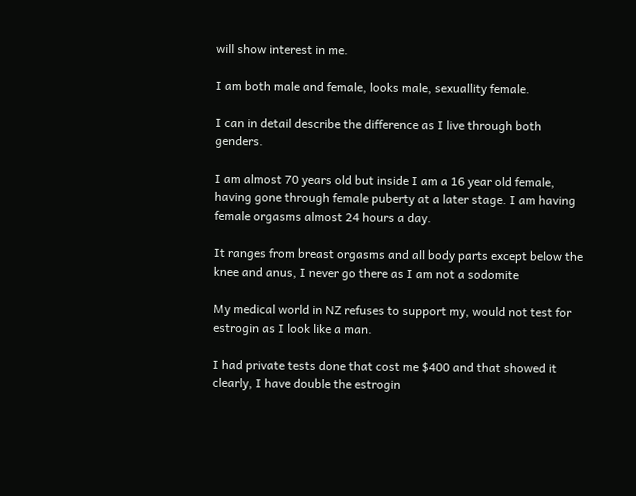will show interest in me.

I am both male and female, looks male, sexuallity female.

I can in detail describe the difference as I live through both genders.

I am almost 70 years old but inside I am a 16 year old female, having gone through female puberty at a later stage. I am having female orgasms almost 24 hours a day.

It ranges from breast orgasms and all body parts except below the knee and anus, I never go there as I am not a sodomite

My medical world in NZ refuses to support my, would not test for estrogin as I look like a man.

I had private tests done that cost me $400 and that showed it clearly, I have double the estrogin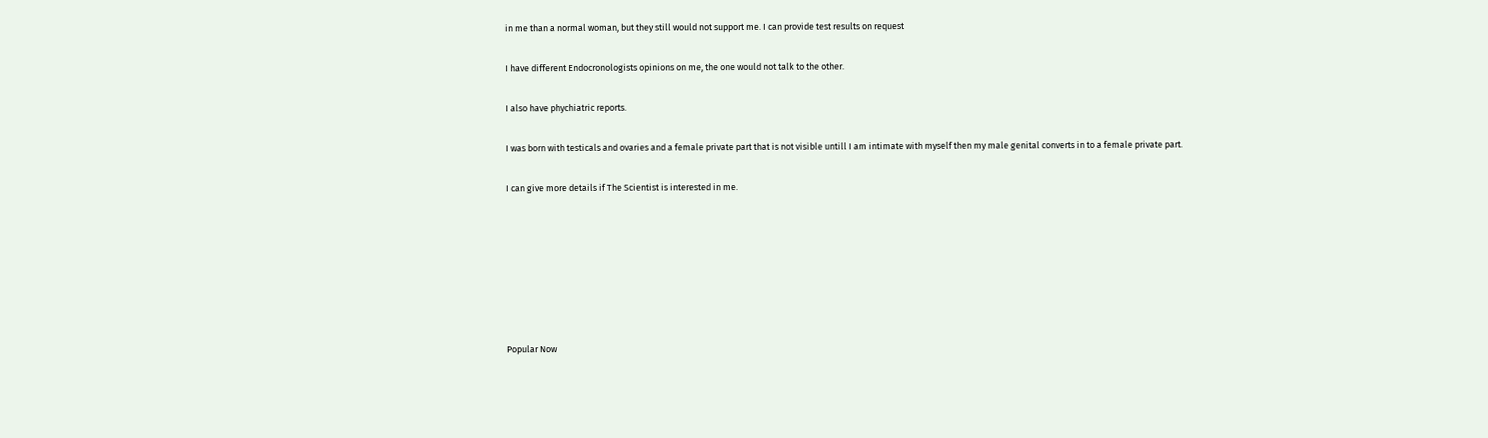in me than a normal woman, but they still would not support me. I can provide test results on request

I have different Endocronologists opinions on me, the one would not talk to the other.

I also have phychiatric reports.

I was born with testicals and ovaries and a female private part that is not visible untill I am intimate with myself then my male genital converts in to a female private part.

I can give more details if The Scientist is interested in me.







Popular Now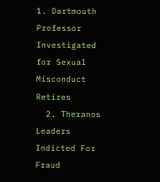1. Dartmouth Professor Investigated for Sexual Misconduct Retires
  2. Theranos Leaders Indicted For Fraud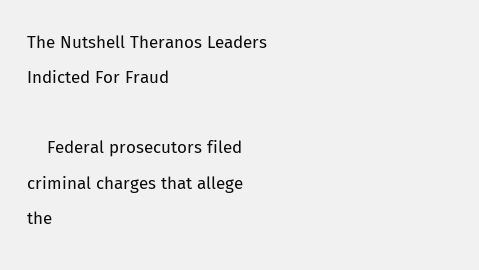The Nutshell Theranos Leaders Indicted For Fraud

    Federal prosecutors filed criminal charges that allege the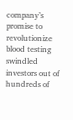company’s promise to revolutionize blood testing swindled investors out of hundreds of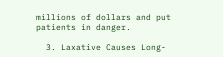millions of dollars and put patients in danger.

  3. Laxative Causes Long-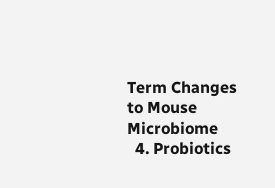Term Changes to Mouse Microbiome
  4. Probiotics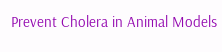Prevent Cholera in Animal Models